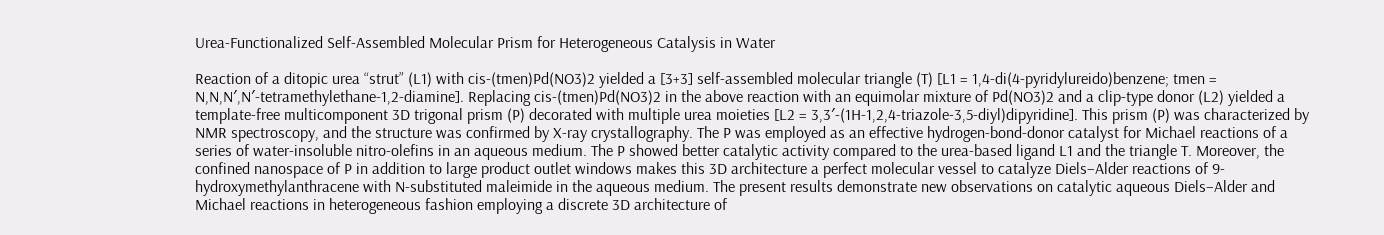Urea-Functionalized Self-Assembled Molecular Prism for Heterogeneous Catalysis in Water

Reaction of a ditopic urea “strut” (L1) with cis-(tmen)Pd(NO3)2 yielded a [3+3] self-assembled molecular triangle (T) [L1 = 1,4-di(4-pyridylureido)benzene; tmen = N,N,N′,N′-tetramethylethane-1,2-diamine]. Replacing cis-(tmen)Pd(NO3)2 in the above reaction with an equimolar mixture of Pd(NO3)2 and a clip-type donor (L2) yielded a template-free multicomponent 3D trigonal prism (P) decorated with multiple urea moieties [L2 = 3,3′-(1H-1,2,4-triazole-3,5-diyl)dipyridine]. This prism (P) was characterized by NMR spectroscopy, and the structure was confirmed by X-ray crystallography. The P was employed as an effective hydrogen-bond-donor catalyst for Michael reactions of a series of water-insoluble nitro-olefins in an aqueous medium. The P showed better catalytic activity compared to the urea-based ligand L1 and the triangle T. Moreover, the confined nanospace of P in addition to large product outlet windows makes this 3D architecture a perfect molecular vessel to catalyze Diels–Alder reactions of 9-hydroxymethylanthracene with N-substituted maleimide in the aqueous medium. The present results demonstrate new observations on catalytic aqueous Diels–Alder and Michael reactions in heterogeneous fashion employing a discrete 3D architecture of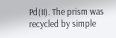Pd(II). The prism was recycled by simple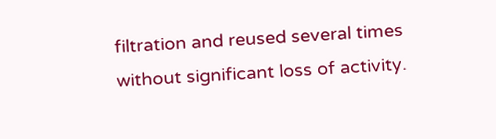filtration and reused several times without significant loss of activity.